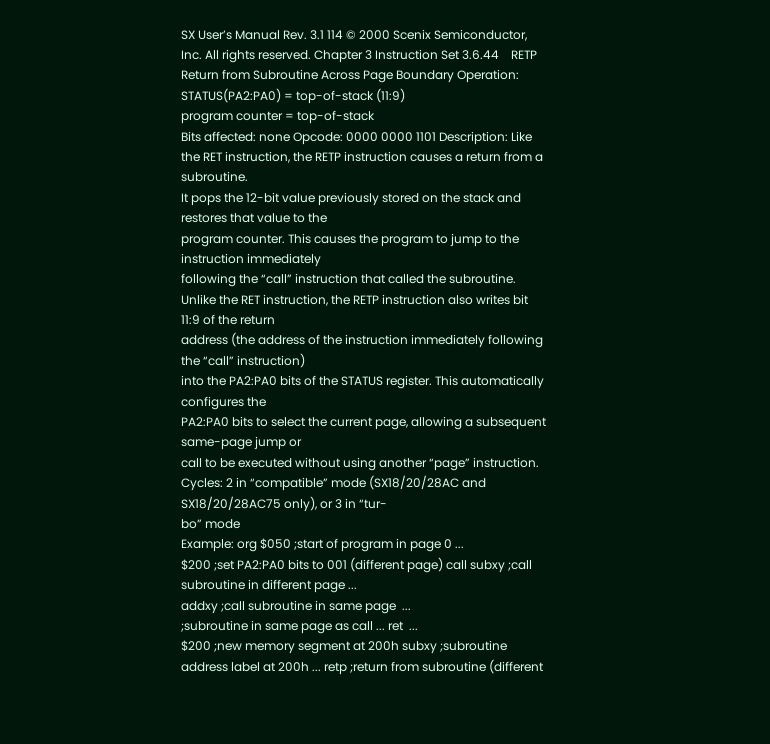SX User’s Manual Rev. 3.1 114 © 2000 Scenix Semiconductor, Inc. All rights reserved. Chapter 3 Instruction Set 3.6.44    RETP Return from Subroutine Across Page Boundary Operation: STATUS(PA2:PA0) = top-of-stack (11:9)
program counter = top-of-stack
Bits affected: none Opcode: 0000 0000 1101 Description: Like the RET instruction, the RETP instruction causes a return from a subroutine.
It pops the 12-bit value previously stored on the stack and restores that value to the
program counter. This causes the program to jump to the instruction immediately
following the “call” instruction that called the subroutine.
Unlike the RET instruction, the RETP instruction also writes bit 11:9 of the return
address (the address of the instruction immediately following the “call” instruction)
into the PA2:PA0 bits of the STATUS register. This automatically configures the
PA2:PA0 bits to select the current page, allowing a subsequent same-page jump or
call to be executed without using another “page” instruction.
Cycles: 2 in “compatible” mode (SX18/20/28AC and SX18/20/28AC75 only), or 3 in “tur-
bo” mode
Example: org $050 ;start of program in page 0 ...
$200 ;set PA2:PA0 bits to 001 (different page) call subxy ;call subroutine in different page ...
addxy ;call subroutine in same page  ...
;subroutine in same page as call ... ret  ...
$200 ;new memory segment at 200h subxy ;subroutine address label at 200h ... retp ;return from subroutine (different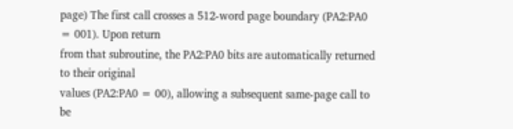page) The first call crosses a 512-word page boundary (PA2:PA0 = 001). Upon return
from that subroutine, the PA2:PA0 bits are automatically returned to their original
values (PA2:PA0 = 00), allowing a subsequent same-page call to be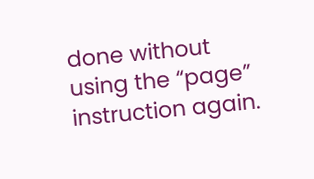done without
using the “page” instruction again.